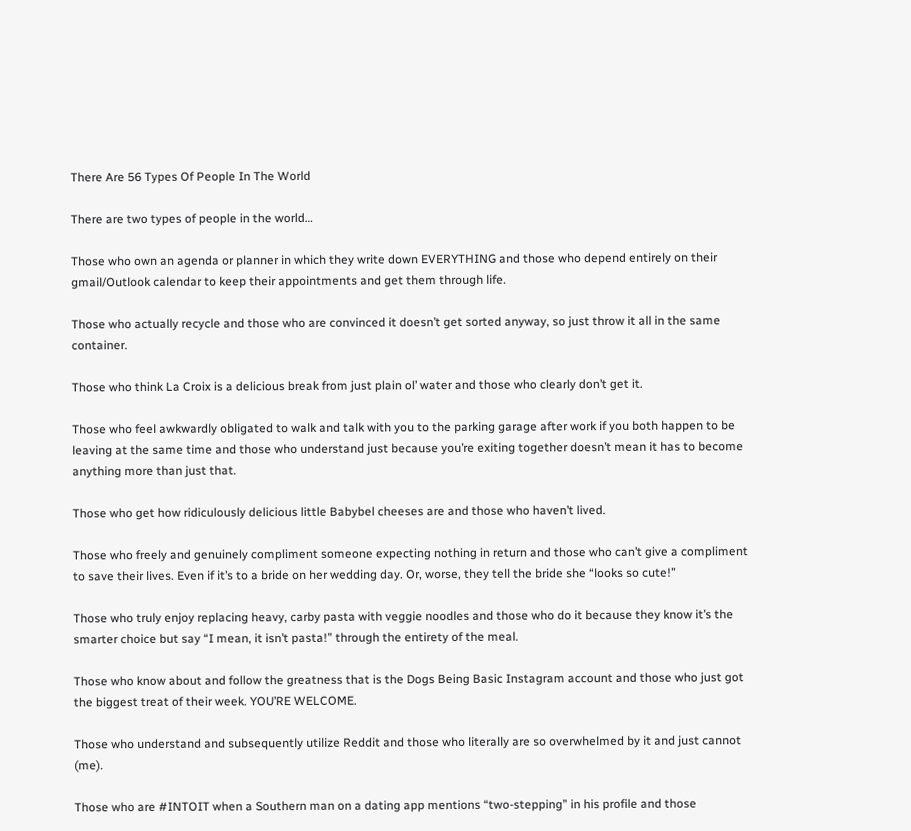There Are 56 Types Of People In The World

There are two types of people in the world…

Those who own an agenda or planner in which they write down EVERYTHING and those who depend entirely on their gmail/Outlook calendar to keep their appointments and get them through life.

Those who actually recycle and those who are convinced it doesn’t get sorted anyway, so just throw it all in the same container.

Those who think La Croix is a delicious break from just plain ol’ water and those who clearly don’t get it.

Those who feel awkwardly obligated to walk and talk with you to the parking garage after work if you both happen to be leaving at the same time and those who understand just because you’re exiting together doesn’t mean it has to become anything more than just that.

Those who get how ridiculously delicious little Babybel cheeses are and those who haven’t lived.

Those who freely and genuinely compliment someone expecting nothing in return and those who can’t give a compliment to save their lives. Even if it’s to a bride on her wedding day. Or, worse, they tell the bride she “looks so cute!”

Those who truly enjoy replacing heavy, carby pasta with veggie noodles and those who do it because they know it’s the smarter choice but say “I mean, it isn’t pasta!” through the entirety of the meal.

Those who know about and follow the greatness that is the Dogs Being Basic Instagram account and those who just got the biggest treat of their week. YOU’RE WELCOME.

Those who understand and subsequently utilize Reddit and those who literally are so overwhelmed by it and just cannot (me).

Those who are #INTOIT when a Southern man on a dating app mentions “two-stepping” in his profile and those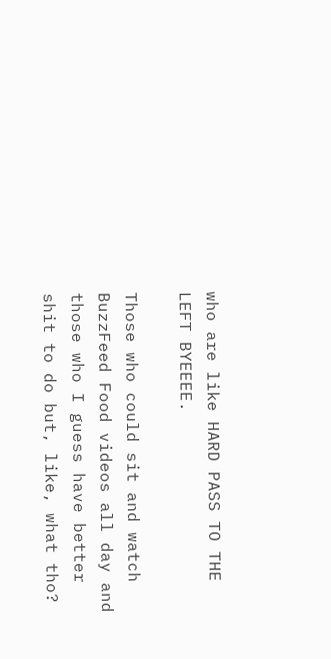who are like HARD PASS TO THE LEFT BYEEEE.

Those who could sit and watch BuzzFeed Food videos all day and those who I guess have better shit to do but, like, what tho?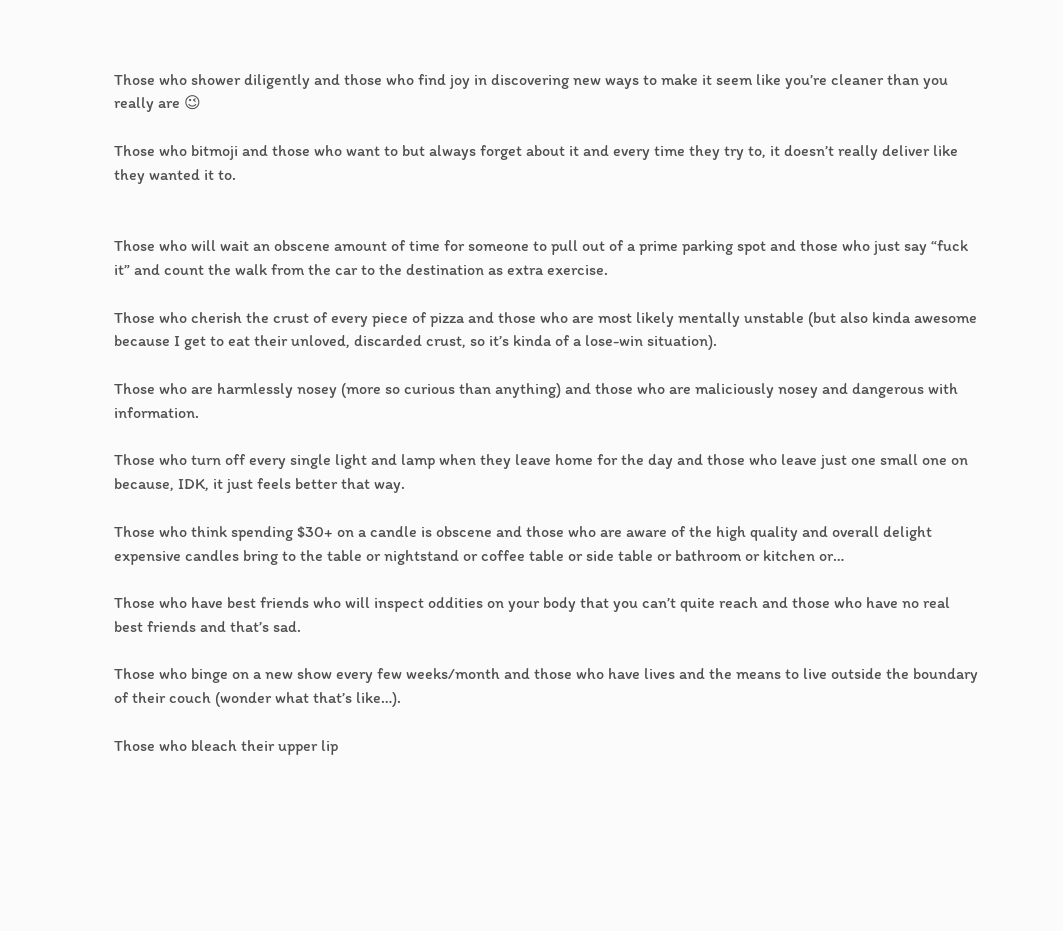Those who shower diligently and those who find joy in discovering new ways to make it seem like you’re cleaner than you really are 😉

Those who bitmoji and those who want to but always forget about it and every time they try to, it doesn’t really deliver like they wanted it to.


Those who will wait an obscene amount of time for someone to pull out of a prime parking spot and those who just say “fuck it” and count the walk from the car to the destination as extra exercise.

Those who cherish the crust of every piece of pizza and those who are most likely mentally unstable (but also kinda awesome because I get to eat their unloved, discarded crust, so it’s kinda of a lose-win situation).

Those who are harmlessly nosey (more so curious than anything) and those who are maliciously nosey and dangerous with information.

Those who turn off every single light and lamp when they leave home for the day and those who leave just one small one on because, IDK, it just feels better that way.

Those who think spending $30+ on a candle is obscene and those who are aware of the high quality and overall delight expensive candles bring to the table or nightstand or coffee table or side table or bathroom or kitchen or…

Those who have best friends who will inspect oddities on your body that you can’t quite reach and those who have no real best friends and that’s sad.

Those who binge on a new show every few weeks/month and those who have lives and the means to live outside the boundary of their couch (wonder what that’s like…).

Those who bleach their upper lip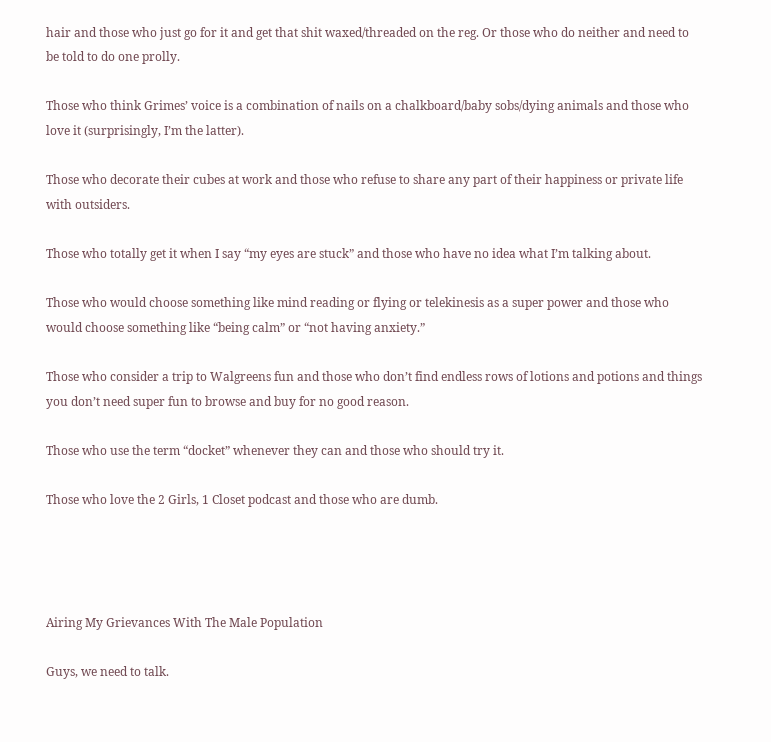hair and those who just go for it and get that shit waxed/threaded on the reg. Or those who do neither and need to be told to do one prolly.

Those who think Grimes’ voice is a combination of nails on a chalkboard/baby sobs/dying animals and those who love it (surprisingly, I’m the latter).

Those who decorate their cubes at work and those who refuse to share any part of their happiness or private life with outsiders.

Those who totally get it when I say “my eyes are stuck” and those who have no idea what I’m talking about.

Those who would choose something like mind reading or flying or telekinesis as a super power and those who would choose something like “being calm” or “not having anxiety.”

Those who consider a trip to Walgreens fun and those who don’t find endless rows of lotions and potions and things you don’t need super fun to browse and buy for no good reason.

Those who use the term “docket” whenever they can and those who should try it.

Those who love the 2 Girls, 1 Closet podcast and those who are dumb.




Airing My Grievances With The Male Population

Guys, we need to talk.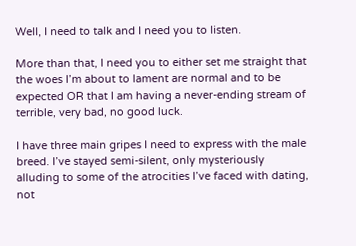Well, I need to talk and I need you to listen.

More than that, I need you to either set me straight that the woes I’m about to lament are normal and to be expected OR that I am having a never-ending stream of terrible, very bad, no good luck.

I have three main gripes I need to express with the male breed. I’ve stayed semi-silent, only mysteriously alluding to some of the atrocities I’ve faced with dating, not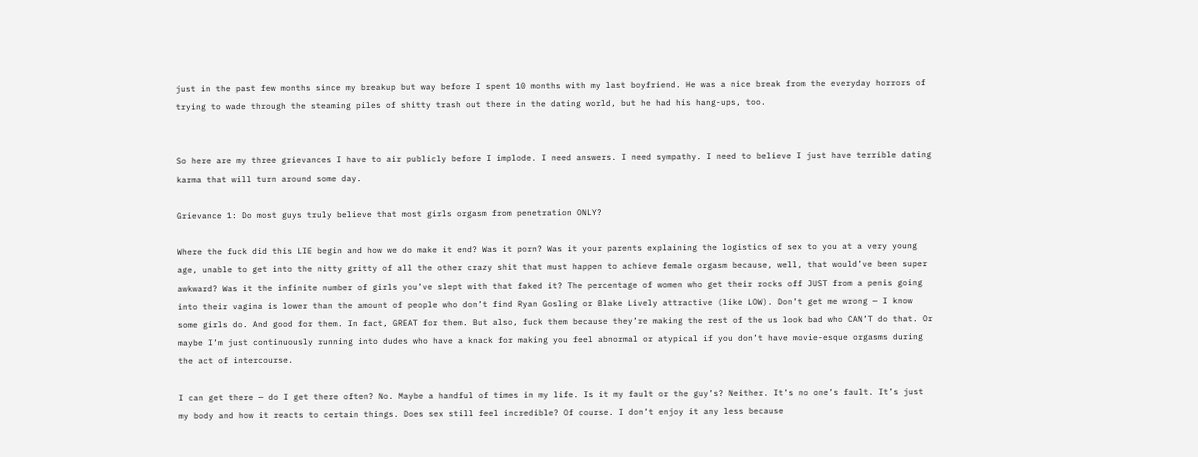just in the past few months since my breakup but way before I spent 10 months with my last boyfriend. He was a nice break from the everyday horrors of trying to wade through the steaming piles of shitty trash out there in the dating world, but he had his hang-ups, too.


So here are my three grievances I have to air publicly before I implode. I need answers. I need sympathy. I need to believe I just have terrible dating karma that will turn around some day.

Grievance 1: Do most guys truly believe that most girls orgasm from penetration ONLY?

Where the fuck did this LIE begin and how we do make it end? Was it porn? Was it your parents explaining the logistics of sex to you at a very young age, unable to get into the nitty gritty of all the other crazy shit that must happen to achieve female orgasm because, well, that would’ve been super awkward? Was it the infinite number of girls you’ve slept with that faked it? The percentage of women who get their rocks off JUST from a penis going into their vagina is lower than the amount of people who don’t find Ryan Gosling or Blake Lively attractive (like LOW). Don’t get me wrong — I know some girls do. And good for them. In fact, GREAT for them. But also, fuck them because they’re making the rest of the us look bad who CAN’T do that. Or maybe I’m just continuously running into dudes who have a knack for making you feel abnormal or atypical if you don’t have movie-esque orgasms during the act of intercourse.

I can get there — do I get there often? No. Maybe a handful of times in my life. Is it my fault or the guy’s? Neither. It’s no one’s fault. It’s just my body and how it reacts to certain things. Does sex still feel incredible? Of course. I don’t enjoy it any less because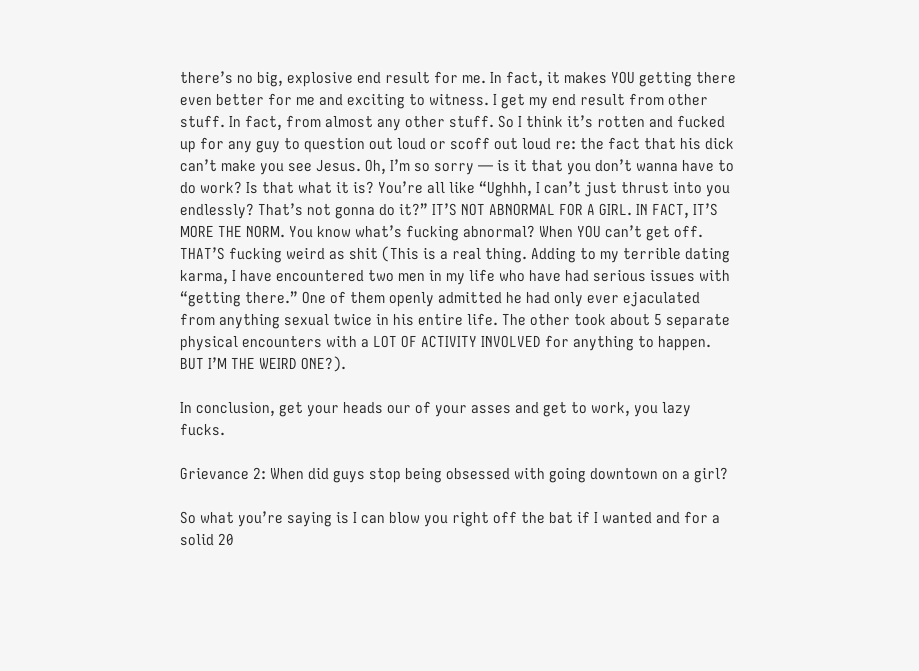there’s no big, explosive end result for me. In fact, it makes YOU getting there even better for me and exciting to witness. I get my end result from other stuff. In fact, from almost any other stuff. So I think it’s rotten and fucked up for any guy to question out loud or scoff out loud re: the fact that his dick can’t make you see Jesus. Oh, I’m so sorry — is it that you don’t wanna have to do work? Is that what it is? You’re all like “Ughhh, I can’t just thrust into you endlessly? That’s not gonna do it?” IT’S NOT ABNORMAL FOR A GIRL. IN FACT, IT’S MORE THE NORM. You know what’s fucking abnormal? When YOU can’t get off. THAT’S fucking weird as shit (This is a real thing. Adding to my terrible dating karma, I have encountered two men in my life who have had serious issues with “getting there.” One of them openly admitted he had only ever ejaculated from anything sexual twice in his entire life. The other took about 5 separate physical encounters with a LOT OF ACTIVITY INVOLVED for anything to happen. BUT I’M THE WEIRD ONE?).

In conclusion, get your heads our of your asses and get to work, you lazy fucks.

Grievance 2: When did guys stop being obsessed with going downtown on a girl?

So what you’re saying is I can blow you right off the bat if I wanted and for a solid 20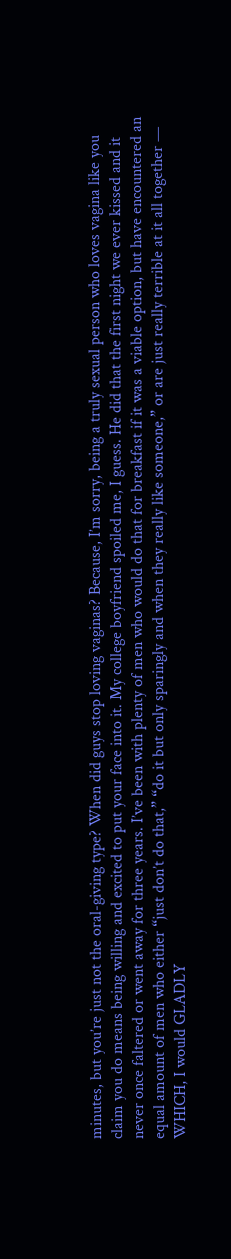minutes, but you’re just not the oral-giving type? When did guys stop loving vaginas? Because, I’m sorry, being a truly sexual person who loves vagina like you claim you do means being willing and excited to put your face into it. My college boyfriend spoiled me, I guess. He did that the first night we ever kissed and it never once faltered or went away for three years. I’ve been with plenty of men who would do that for breakfast if it was a viable option, but have encountered an equal amount of men who either “just don’t do that,” “do it but only sparingly and when they really like someone,” or are just really terrible at it all together — WHICH, I would GLADLY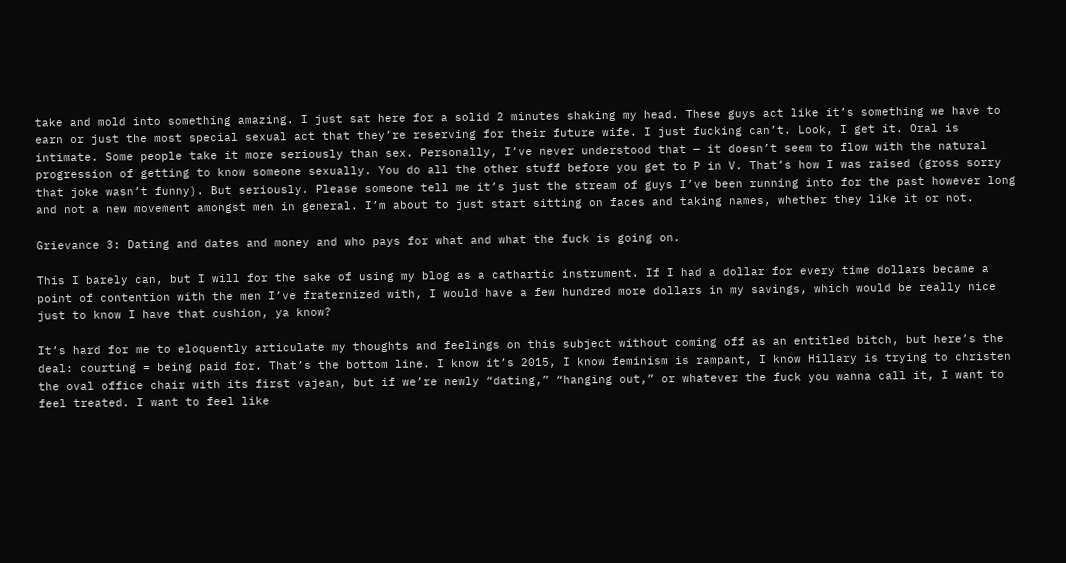take and mold into something amazing. I just sat here for a solid 2 minutes shaking my head. These guys act like it’s something we have to earn or just the most special sexual act that they’re reserving for their future wife. I just fucking can’t. Look, I get it. Oral is intimate. Some people take it more seriously than sex. Personally, I’ve never understood that — it doesn’t seem to flow with the natural progression of getting to know someone sexually. You do all the other stuff before you get to P in V. That’s how I was raised (gross sorry that joke wasn’t funny). But seriously. Please someone tell me it’s just the stream of guys I’ve been running into for the past however long and not a new movement amongst men in general. I’m about to just start sitting on faces and taking names, whether they like it or not.

Grievance 3: Dating and dates and money and who pays for what and what the fuck is going on.

This I barely can, but I will for the sake of using my blog as a cathartic instrument. If I had a dollar for every time dollars became a point of contention with the men I’ve fraternized with, I would have a few hundred more dollars in my savings, which would be really nice just to know I have that cushion, ya know?

It’s hard for me to eloquently articulate my thoughts and feelings on this subject without coming off as an entitled bitch, but here’s the deal: courting = being paid for. That’s the bottom line. I know it’s 2015, I know feminism is rampant, I know Hillary is trying to christen the oval office chair with its first vajean, but if we’re newly “dating,” “hanging out,” or whatever the fuck you wanna call it, I want to feel treated. I want to feel like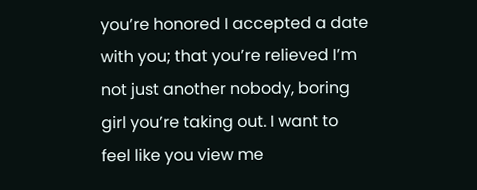you’re honored I accepted a date with you; that you’re relieved I’m not just another nobody, boring girl you’re taking out. I want to feel like you view me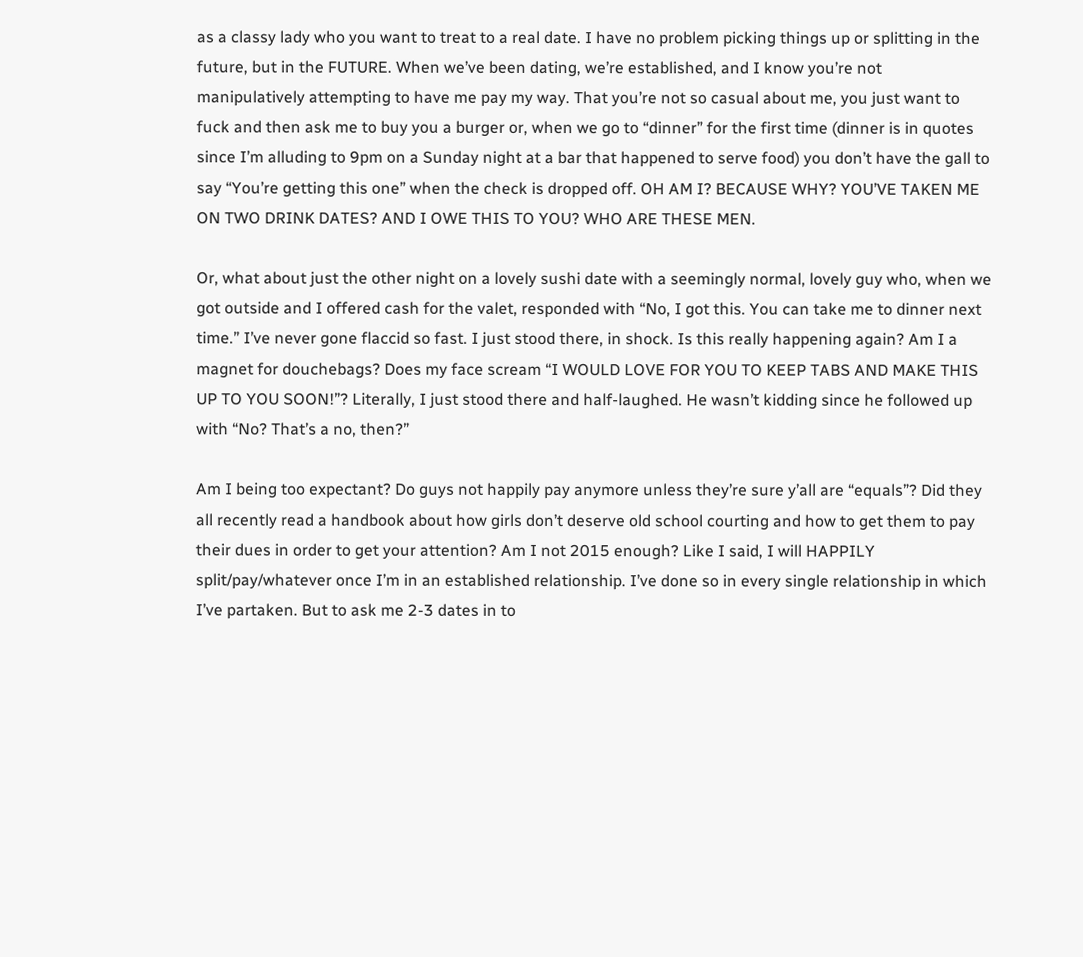as a classy lady who you want to treat to a real date. I have no problem picking things up or splitting in the future, but in the FUTURE. When we’ve been dating, we’re established, and I know you’re not manipulatively attempting to have me pay my way. That you’re not so casual about me, you just want to fuck and then ask me to buy you a burger or, when we go to “dinner” for the first time (dinner is in quotes since I’m alluding to 9pm on a Sunday night at a bar that happened to serve food) you don’t have the gall to say “You’re getting this one” when the check is dropped off. OH AM I? BECAUSE WHY? YOU’VE TAKEN ME ON TWO DRINK DATES? AND I OWE THIS TO YOU? WHO ARE THESE MEN.

Or, what about just the other night on a lovely sushi date with a seemingly normal, lovely guy who, when we got outside and I offered cash for the valet, responded with “No, I got this. You can take me to dinner next time.” I’ve never gone flaccid so fast. I just stood there, in shock. Is this really happening again? Am I a magnet for douchebags? Does my face scream “I WOULD LOVE FOR YOU TO KEEP TABS AND MAKE THIS UP TO YOU SOON!”? Literally, I just stood there and half-laughed. He wasn’t kidding since he followed up with “No? That’s a no, then?”

Am I being too expectant? Do guys not happily pay anymore unless they’re sure y’all are “equals”? Did they all recently read a handbook about how girls don’t deserve old school courting and how to get them to pay their dues in order to get your attention? Am I not 2015 enough? Like I said, I will HAPPILY split/pay/whatever once I’m in an established relationship. I’ve done so in every single relationship in which I’ve partaken. But to ask me 2-3 dates in to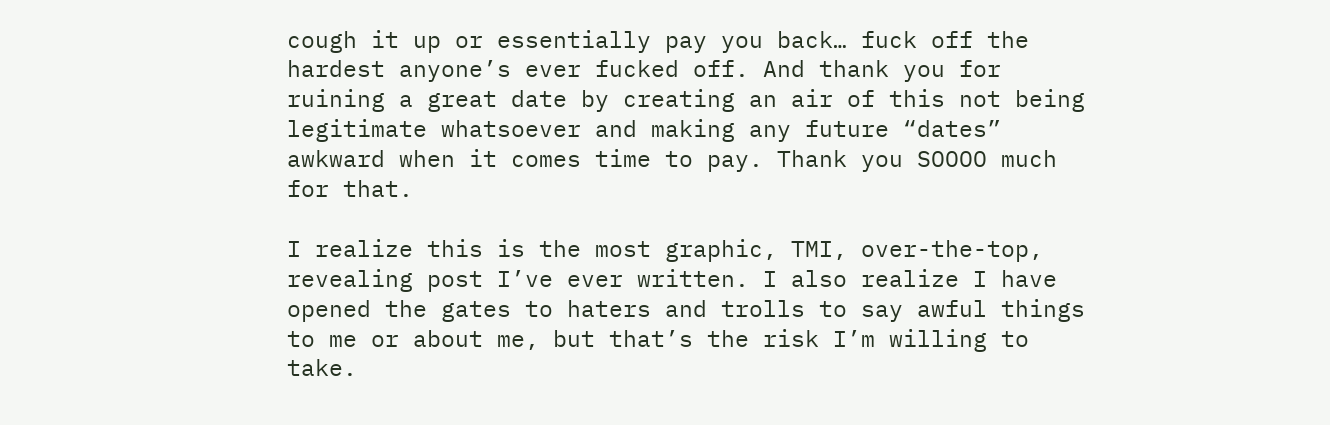cough it up or essentially pay you back… fuck off the hardest anyone’s ever fucked off. And thank you for ruining a great date by creating an air of this not being legitimate whatsoever and making any future “dates” awkward when it comes time to pay. Thank you SOOOO much for that.

I realize this is the most graphic, TMI, over-the-top, revealing post I’ve ever written. I also realize I have opened the gates to haters and trolls to say awful things to me or about me, but that’s the risk I’m willing to take.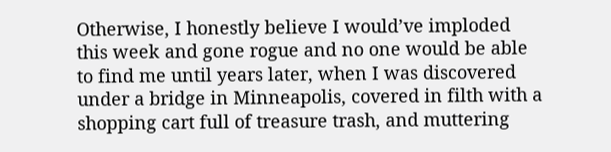Otherwise, I honestly believe I would’ve imploded this week and gone rogue and no one would be able to find me until years later, when I was discovered under a bridge in Minneapolis, covered in filth with a shopping cart full of treasure trash, and muttering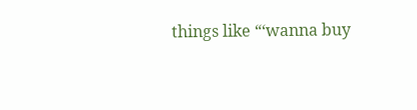things like “‘wanna buy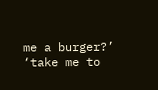me a burger?’ ‘take me to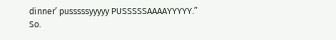dinner’ pusssssyyyyy PUSSSSSAAAAYYYYY.” So.